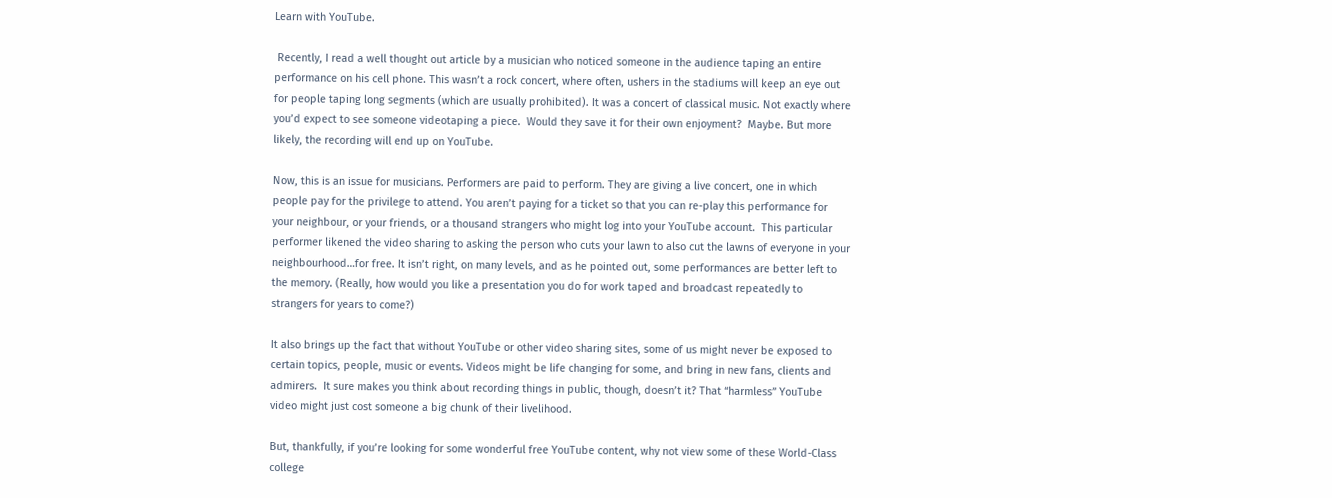Learn with YouTube.

 Recently, I read a well thought out article by a musician who noticed someone in the audience taping an entire performance on his cell phone. This wasn’t a rock concert, where often, ushers in the stadiums will keep an eye out for people taping long segments (which are usually prohibited). It was a concert of classical music. Not exactly where you’d expect to see someone videotaping a piece.  Would they save it for their own enjoyment?  Maybe. But more likely, the recording will end up on YouTube.

Now, this is an issue for musicians. Performers are paid to perform. They are giving a live concert, one in which people pay for the privilege to attend. You aren’t paying for a ticket so that you can re-play this performance for your neighbour, or your friends, or a thousand strangers who might log into your YouTube account.  This particular performer likened the video sharing to asking the person who cuts your lawn to also cut the lawns of everyone in your neighbourhood…for free. It isn’t right, on many levels, and as he pointed out, some performances are better left to the memory. (Really, how would you like a presentation you do for work taped and broadcast repeatedly to strangers for years to come?)

It also brings up the fact that without YouTube or other video sharing sites, some of us might never be exposed to certain topics, people, music or events. Videos might be life changing for some, and bring in new fans, clients and admirers.  It sure makes you think about recording things in public, though, doesn’t it? That “harmless” YouTube video might just cost someone a big chunk of their livelihood.

But, thankfully, if you’re looking for some wonderful free YouTube content, why not view some of these World-Class college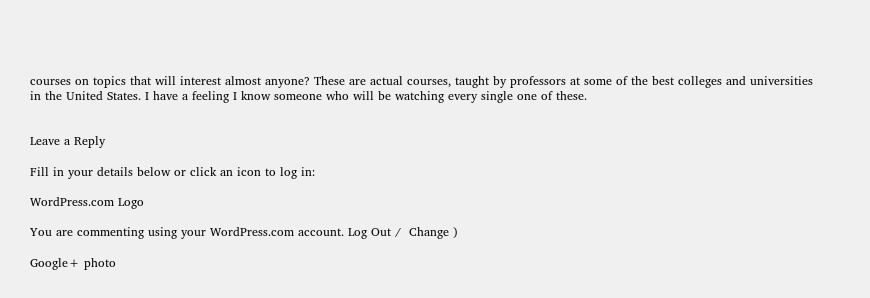courses on topics that will interest almost anyone? These are actual courses, taught by professors at some of the best colleges and universities in the United States. I have a feeling I know someone who will be watching every single one of these.


Leave a Reply

Fill in your details below or click an icon to log in:

WordPress.com Logo

You are commenting using your WordPress.com account. Log Out /  Change )

Google+ photo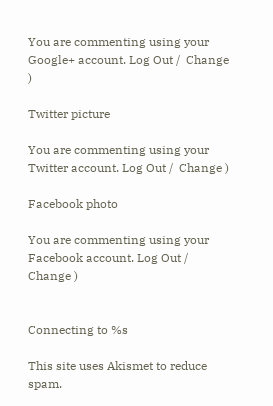You are commenting using your Google+ account. Log Out /  Change )

Twitter picture

You are commenting using your Twitter account. Log Out /  Change )

Facebook photo

You are commenting using your Facebook account. Log Out /  Change )


Connecting to %s

This site uses Akismet to reduce spam.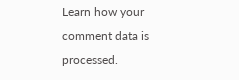Learn how your comment data is processed.